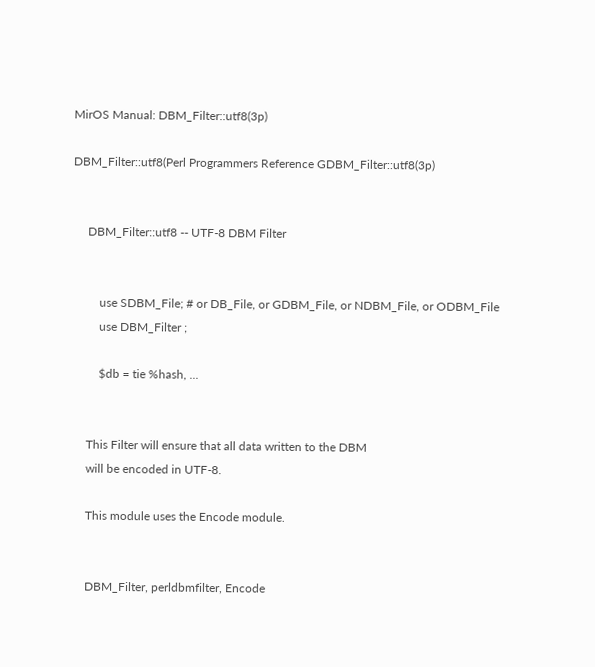MirOS Manual: DBM_Filter::utf8(3p)

DBM_Filter::utf8(Perl Programmers Reference GDBM_Filter::utf8(3p)


     DBM_Filter::utf8 -- UTF-8 DBM Filter


         use SDBM_File; # or DB_File, or GDBM_File, or NDBM_File, or ODBM_File
         use DBM_Filter ;

         $db = tie %hash, ...


     This Filter will ensure that all data written to the DBM
     will be encoded in UTF-8.

     This module uses the Encode module.


     DBM_Filter, perldbmfilter, Encode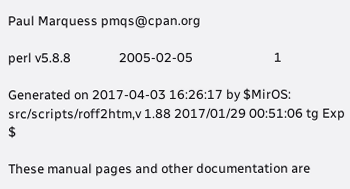Paul Marquess pmqs@cpan.org

perl v5.8.8                2005-02-05                           1

Generated on 2017-04-03 16:26:17 by $MirOS: src/scripts/roff2htm,v 1.88 2017/01/29 00:51:06 tg Exp $

These manual pages and other documentation are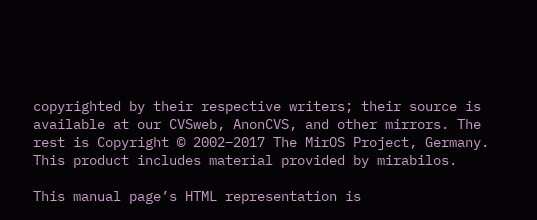copyrighted by their respective writers; their source is available at our CVSweb, AnonCVS, and other mirrors. The rest is Copyright © 2002–2017 The MirOS Project, Germany.
This product includes material provided by mirabilos.

This manual page’s HTML representation is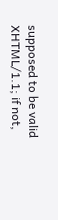supposed to be valid XHTML/1.1; if not,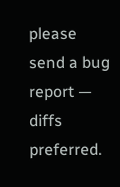please send a bug report — diffs preferred.